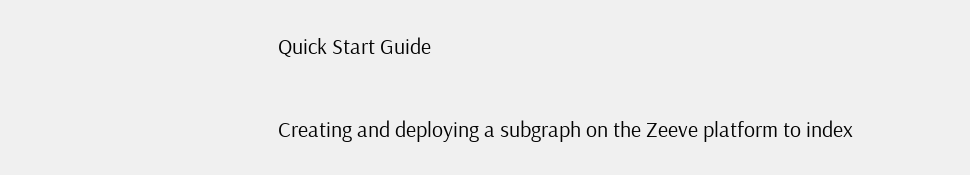Quick Start Guide

Creating and deploying a subgraph on the Zeeve platform to index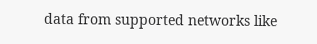data from supported networks like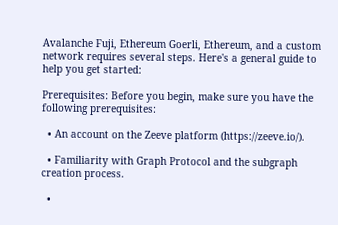Avalanche Fuji, Ethereum Goerli, Ethereum, and a custom network requires several steps. Here's a general guide to help you get started:

Prerequisites: Before you begin, make sure you have the following prerequisites:

  • An account on the Zeeve platform (https://zeeve.io/).

  • Familiarity with Graph Protocol and the subgraph creation process.

  •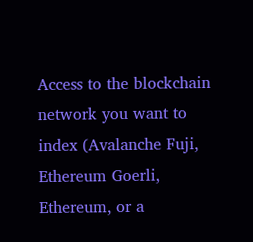Access to the blockchain network you want to index (Avalanche Fuji, Ethereum Goerli, Ethereum, or a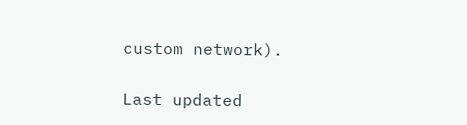custom network).

Last updated